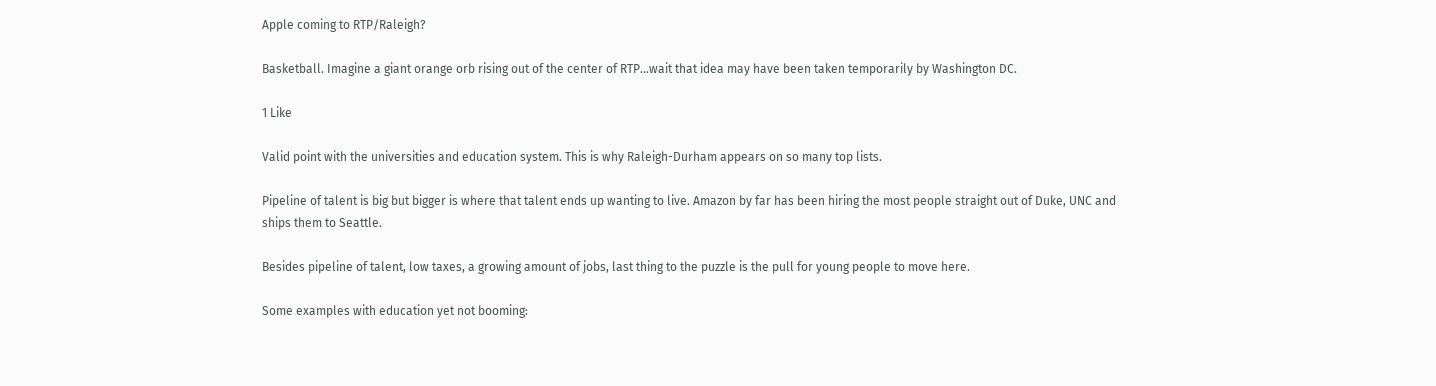Apple coming to RTP/Raleigh?

Basketball. Imagine a giant orange orb rising out of the center of RTP…wait that idea may have been taken temporarily by Washington DC.

1 Like

Valid point with the universities and education system. This is why Raleigh-Durham appears on so many top lists.

Pipeline of talent is big but bigger is where that talent ends up wanting to live. Amazon by far has been hiring the most people straight out of Duke, UNC and ships them to Seattle.

Besides pipeline of talent, low taxes, a growing amount of jobs, last thing to the puzzle is the pull for young people to move here.

Some examples with education yet not booming: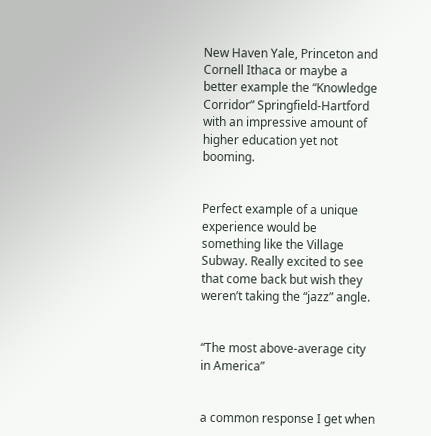New Haven Yale, Princeton and Cornell Ithaca or maybe a better example the “Knowledge Corridor” Springfield-Hartford with an impressive amount of higher education yet not booming.


Perfect example of a unique experience would be something like the Village Subway. Really excited to see that come back but wish they weren’t taking the “jazz” angle.


“The most above-average city in America”


a common response I get when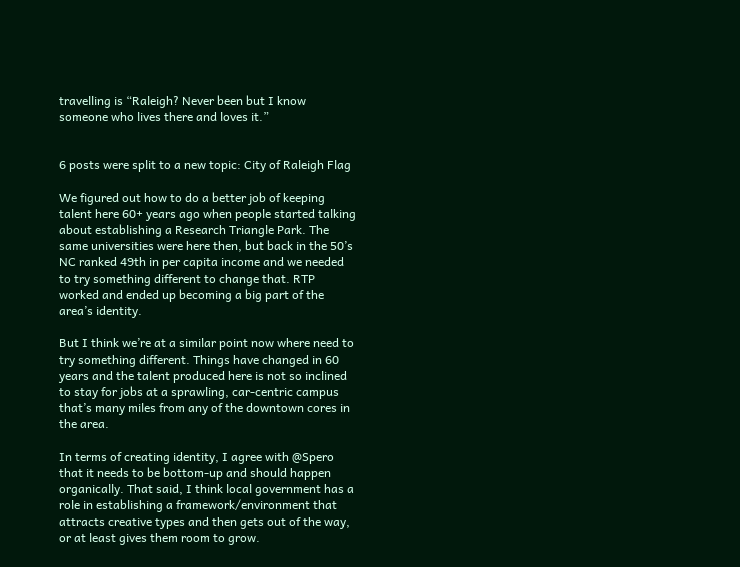travelling is “Raleigh? Never been but I know someone who lives there and loves it.”


6 posts were split to a new topic: City of Raleigh Flag

We figured out how to do a better job of keeping talent here 60+ years ago when people started talking about establishing a Research Triangle Park. The same universities were here then, but back in the 50’s NC ranked 49th in per capita income and we needed to try something different to change that. RTP worked and ended up becoming a big part of the area’s identity.

But I think we’re at a similar point now where need to try something different. Things have changed in 60 years and the talent produced here is not so inclined to stay for jobs at a sprawling, car-centric campus that’s many miles from any of the downtown cores in the area.

In terms of creating identity, I agree with @Spero that it needs to be bottom-up and should happen organically. That said, I think local government has a role in establishing a framework/environment that attracts creative types and then gets out of the way, or at least gives them room to grow.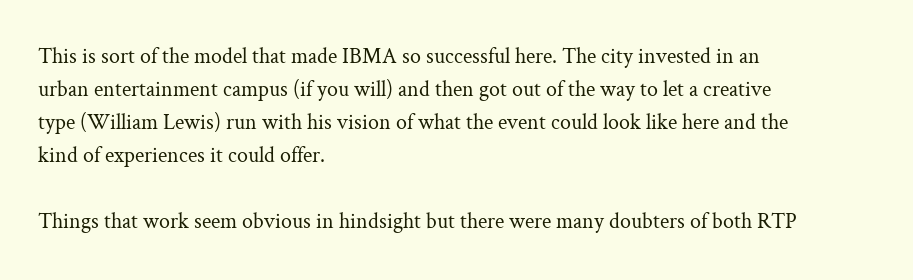This is sort of the model that made IBMA so successful here. The city invested in an urban entertainment campus (if you will) and then got out of the way to let a creative type (William Lewis) run with his vision of what the event could look like here and the kind of experiences it could offer.

Things that work seem obvious in hindsight but there were many doubters of both RTP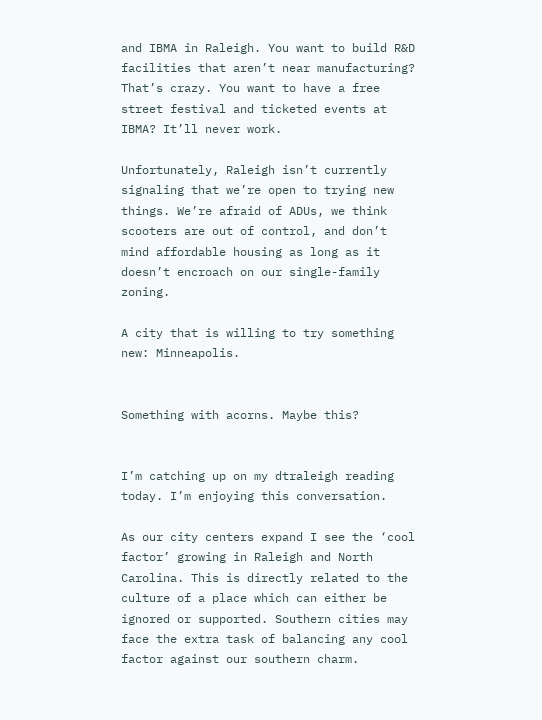and IBMA in Raleigh. You want to build R&D facilities that aren’t near manufacturing? That’s crazy. You want to have a free street festival and ticketed events at IBMA? It’ll never work.

Unfortunately, Raleigh isn’t currently signaling that we’re open to trying new things. We’re afraid of ADUs, we think scooters are out of control, and don’t mind affordable housing as long as it doesn’t encroach on our single-family zoning.

A city that is willing to try something new: Minneapolis.


Something with acorns. Maybe this?


I’m catching up on my dtraleigh reading today. I’m enjoying this conversation.

As our city centers expand I see the ‘cool factor’ growing in Raleigh and North Carolina. This is directly related to the culture of a place which can either be ignored or supported. Southern cities may face the extra task of balancing any cool factor against our southern charm.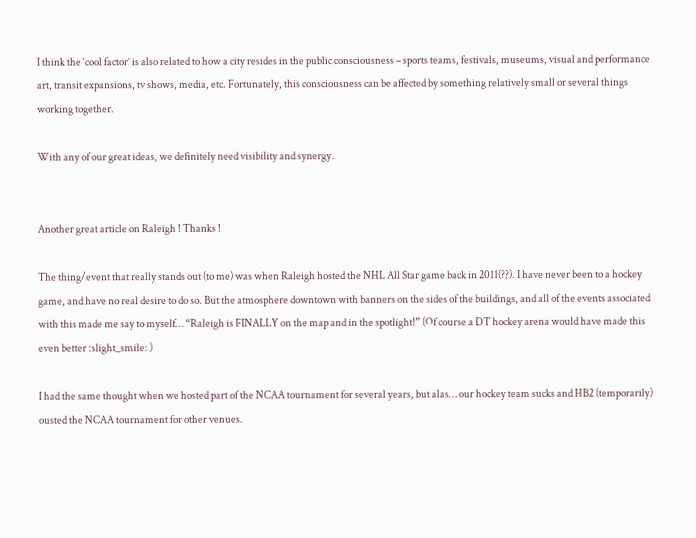I think the ‘cool factor’ is also related to how a city resides in the public consciousness – sports teams, festivals, museums, visual and performance art, transit expansions, tv shows, media, etc. Fortunately, this consciousness can be affected by something relatively small or several things working together.

With any of our great ideas, we definitely need visibility and synergy.


Another great article on Raleigh ! Thanks !

The thing/event that really stands out (to me) was when Raleigh hosted the NHL All Star game back in 2011(??). I have never been to a hockey game, and have no real desire to do so. But the atmosphere downtown with banners on the sides of the buildings, and all of the events associated with this made me say to myself… “Raleigh is FINALLY on the map and in the spotlight!” (Of course a DT hockey arena would have made this even better :slight_smile: )

I had the same thought when we hosted part of the NCAA tournament for several years, but alas… our hockey team sucks and HB2 (temporarily) ousted the NCAA tournament for other venues.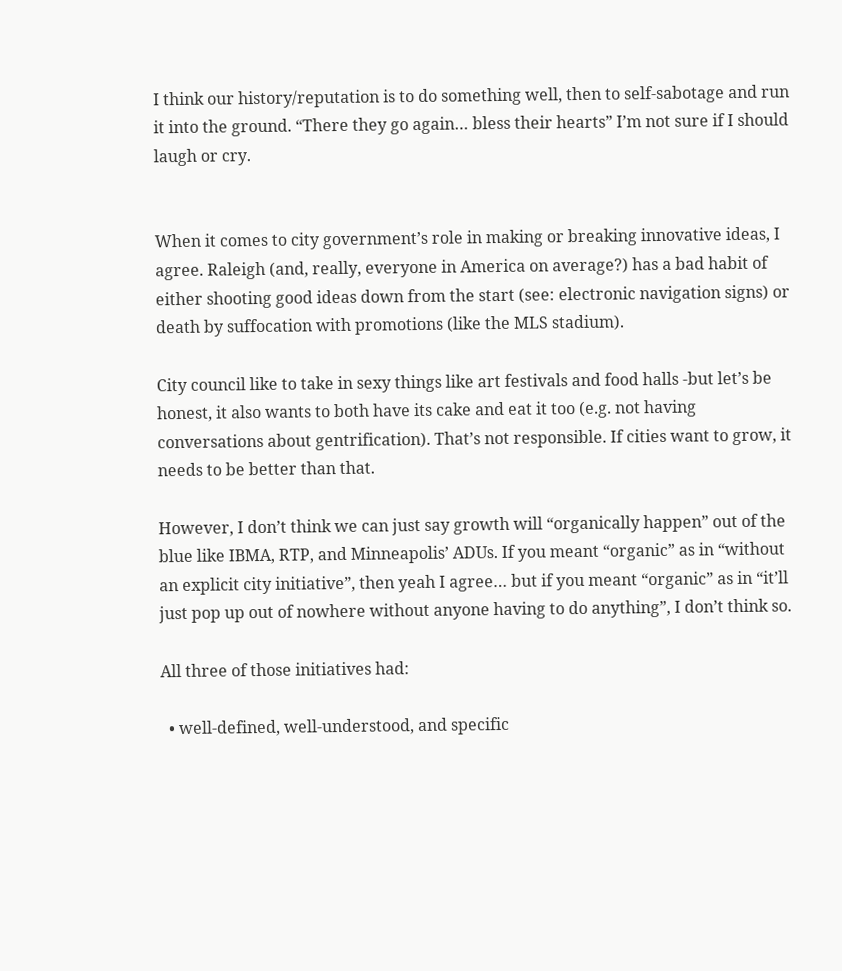I think our history/reputation is to do something well, then to self-sabotage and run it into the ground. “There they go again… bless their hearts” I’m not sure if I should laugh or cry.


When it comes to city government’s role in making or breaking innovative ideas, I agree. Raleigh (and, really, everyone in America on average?) has a bad habit of either shooting good ideas down from the start (see: electronic navigation signs) or death by suffocation with promotions (like the MLS stadium).

City council like to take in sexy things like art festivals and food halls -but let’s be honest, it also wants to both have its cake and eat it too (e.g. not having conversations about gentrification). That’s not responsible. If cities want to grow, it needs to be better than that.

However, I don’t think we can just say growth will “organically happen” out of the blue like IBMA, RTP, and Minneapolis’ ADUs. If you meant “organic” as in “without an explicit city initiative”, then yeah I agree… but if you meant “organic” as in “it’ll just pop up out of nowhere without anyone having to do anything”, I don’t think so.

All three of those initiatives had:

  • well-defined, well-understood, and specific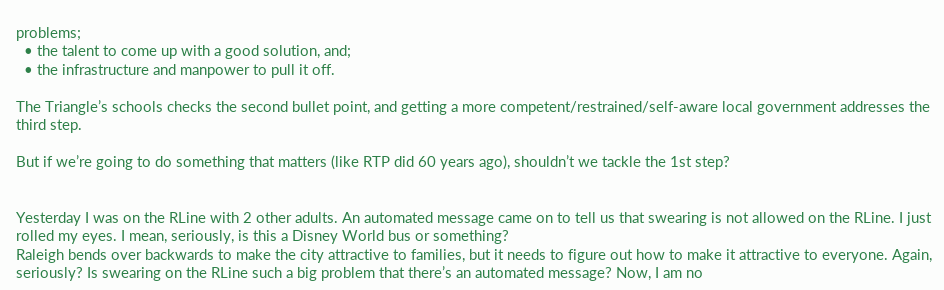problems;
  • the talent to come up with a good solution, and;
  • the infrastructure and manpower to pull it off.

The Triangle’s schools checks the second bullet point, and getting a more competent/restrained/self-aware local government addresses the third step.

But if we’re going to do something that matters (like RTP did 60 years ago), shouldn’t we tackle the 1st step?


Yesterday I was on the RLine with 2 other adults. An automated message came on to tell us that swearing is not allowed on the RLine. I just rolled my eyes. I mean, seriously, is this a Disney World bus or something?
Raleigh bends over backwards to make the city attractive to families, but it needs to figure out how to make it attractive to everyone. Again, seriously? Is swearing on the RLine such a big problem that there’s an automated message? Now, I am no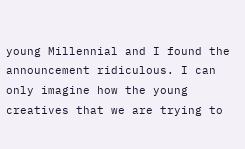young Millennial and I found the announcement ridiculous. I can only imagine how the young creatives that we are trying to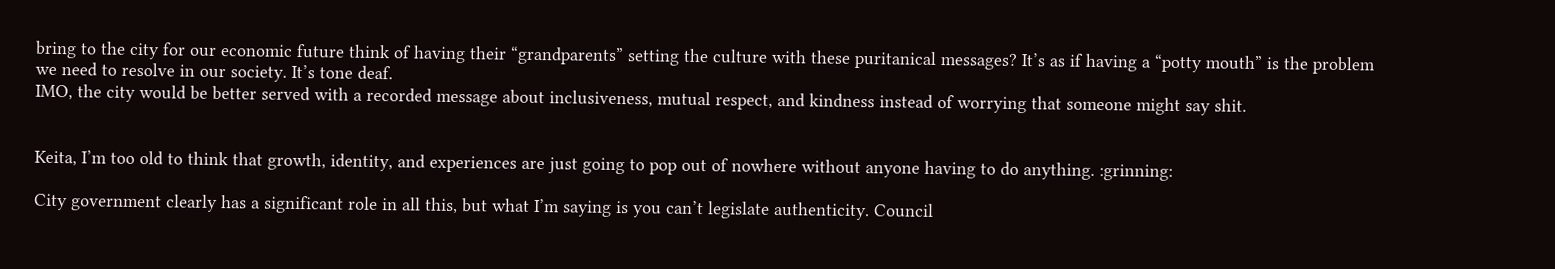bring to the city for our economic future think of having their “grandparents” setting the culture with these puritanical messages? It’s as if having a “potty mouth” is the problem we need to resolve in our society. It’s tone deaf.
IMO, the city would be better served with a recorded message about inclusiveness, mutual respect, and kindness instead of worrying that someone might say shit.


Keita, I’m too old to think that growth, identity, and experiences are just going to pop out of nowhere without anyone having to do anything. :grinning:

City government clearly has a significant role in all this, but what I’m saying is you can’t legislate authenticity. Council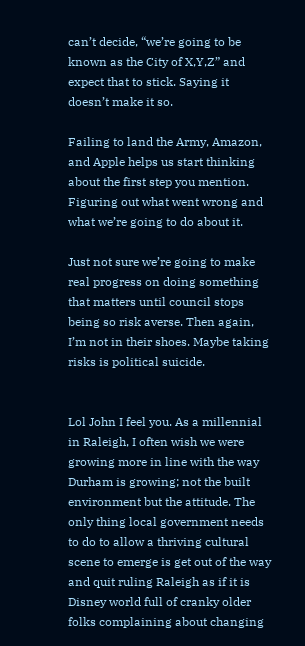can’t decide, “we’re going to be known as the City of X,Y,Z” and expect that to stick. Saying it doesn’t make it so.

Failing to land the Army, Amazon, and Apple helps us start thinking about the first step you mention. Figuring out what went wrong and what we’re going to do about it.

Just not sure we’re going to make real progress on doing something that matters until council stops being so risk averse. Then again, I’m not in their shoes. Maybe taking risks is political suicide.


Lol John I feel you. As a millennial in Raleigh, I often wish we were growing more in line with the way Durham is growing; not the built environment but the attitude. The only thing local government needs to do to allow a thriving cultural scene to emerge is get out of the way and quit ruling Raleigh as if it is Disney world full of cranky older folks complaining about changing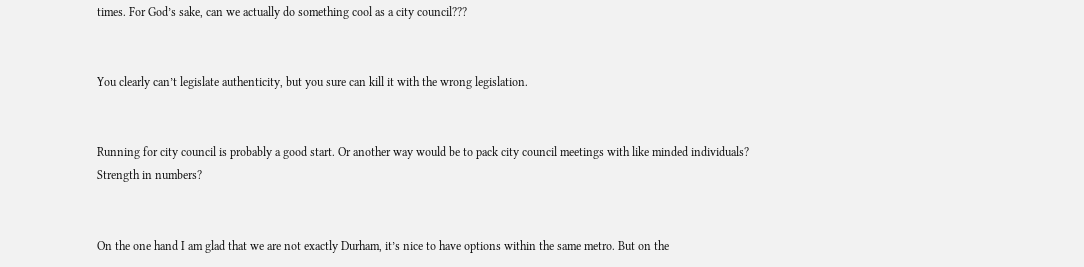times. For God’s sake, can we actually do something cool as a city council???


You clearly can’t legislate authenticity, but you sure can kill it with the wrong legislation.


Running for city council is probably a good start. Or another way would be to pack city council meetings with like minded individuals?
Strength in numbers?


On the one hand I am glad that we are not exactly Durham, it’s nice to have options within the same metro. But on the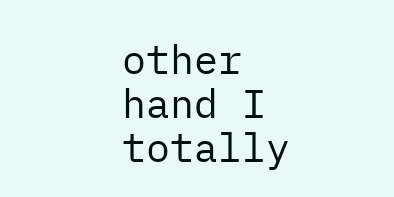other hand I totally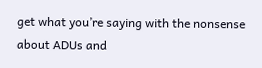get what you’re saying with the nonsense about ADUs and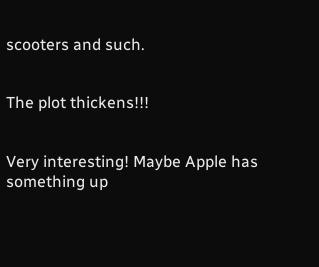scooters and such.


The plot thickens!!!


Very interesting! Maybe Apple has something up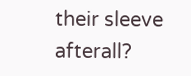their sleeve afterall?